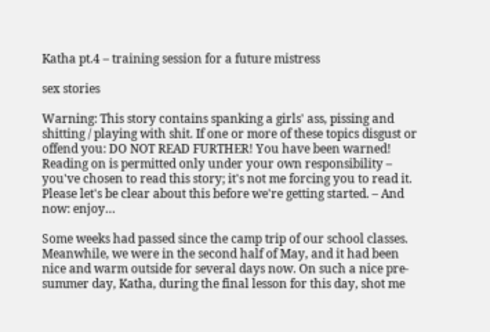Katha pt.4 – training session for a future mistress

sex stories

Warning: This story contains spanking a girls' ass, pissing and shitting / playing with shit. If one or more of these topics disgust or offend you: DO NOT READ FURTHER! You have been warned! Reading on is permitted only under your own responsibility – you've chosen to read this story; it's not me forcing you to read it. Please let's be clear about this before we're getting started. – And now: enjoy…

Some weeks had passed since the camp trip of our school classes. Meanwhile, we were in the second half of May, and it had been nice and warm outside for several days now. On such a nice pre-summer day, Katha, during the final lesson for this day, shot me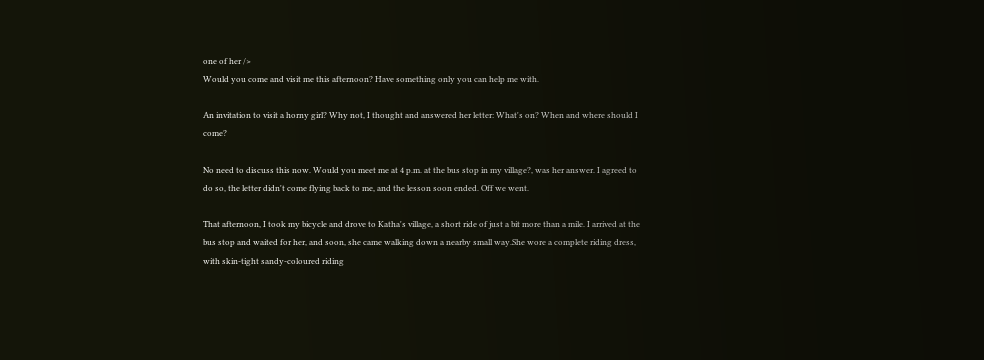one of her />
Would you come and visit me this afternoon? Have something only you can help me with.

An invitation to visit a horny girl? Why not, I thought and answered her letter: What's on? When and where should I come?

No need to discuss this now. Would you meet me at 4 p.m. at the bus stop in my village?, was her answer. I agreed to do so, the letter didn't come flying back to me, and the lesson soon ended. Off we went.

That afternoon, I took my bicycle and drove to Katha's village, a short ride of just a bit more than a mile. I arrived at the bus stop and waited for her, and soon, she came walking down a nearby small way.She wore a complete riding dress, with skin-tight sandy-coloured riding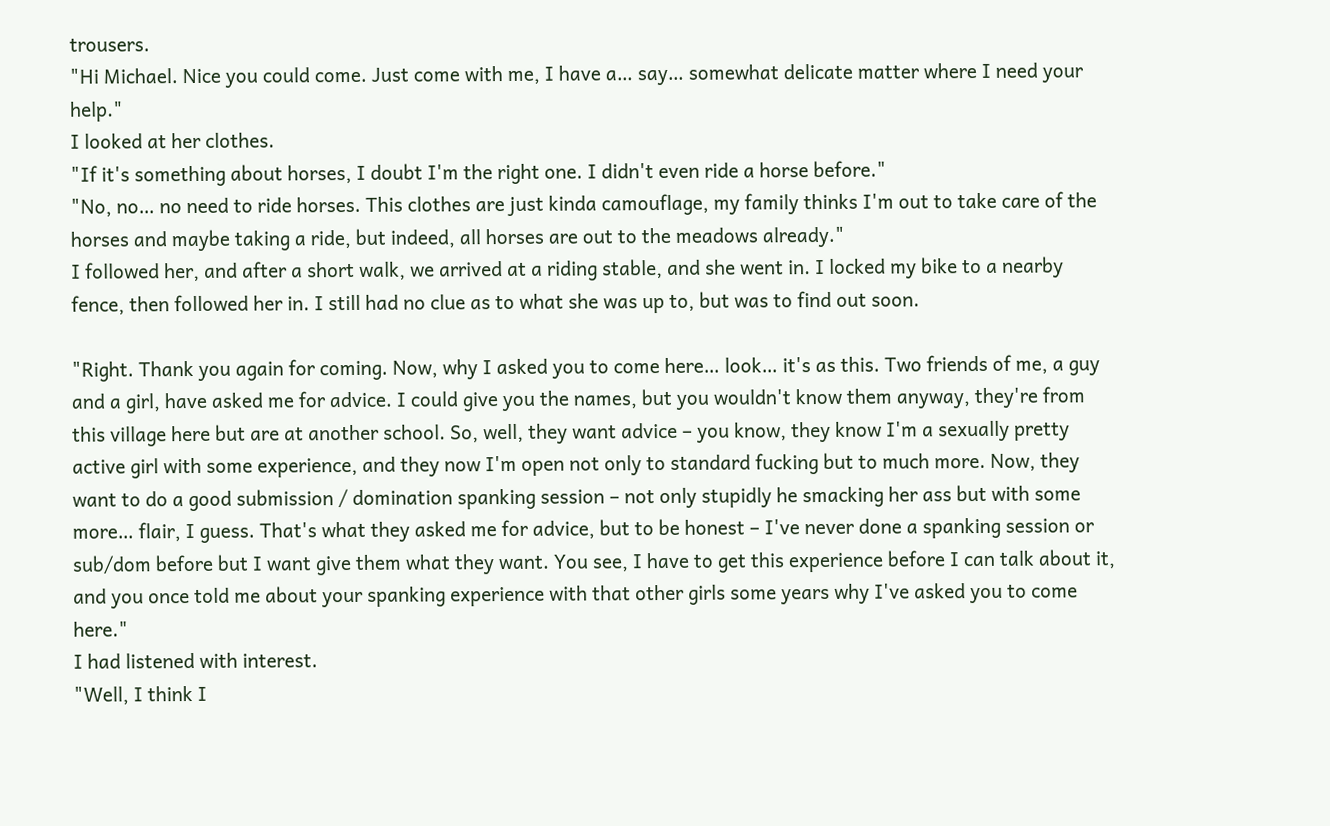trousers.
"Hi Michael. Nice you could come. Just come with me, I have a… say… somewhat delicate matter where I need your help."
I looked at her clothes.
"If it's something about horses, I doubt I'm the right one. I didn't even ride a horse before."
"No, no… no need to ride horses. This clothes are just kinda camouflage, my family thinks I'm out to take care of the horses and maybe taking a ride, but indeed, all horses are out to the meadows already."
I followed her, and after a short walk, we arrived at a riding stable, and she went in. I locked my bike to a nearby fence, then followed her in. I still had no clue as to what she was up to, but was to find out soon.

"Right. Thank you again for coming. Now, why I asked you to come here… look… it's as this. Two friends of me, a guy and a girl, have asked me for advice. I could give you the names, but you wouldn't know them anyway, they're from this village here but are at another school. So, well, they want advice – you know, they know I'm a sexually pretty active girl with some experience, and they now I'm open not only to standard fucking but to much more. Now, they want to do a good submission / domination spanking session – not only stupidly he smacking her ass but with some more… flair, I guess. That's what they asked me for advice, but to be honest – I've never done a spanking session or sub/dom before but I want give them what they want. You see, I have to get this experience before I can talk about it, and you once told me about your spanking experience with that other girls some years why I've asked you to come here."
I had listened with interest.
"Well, I think I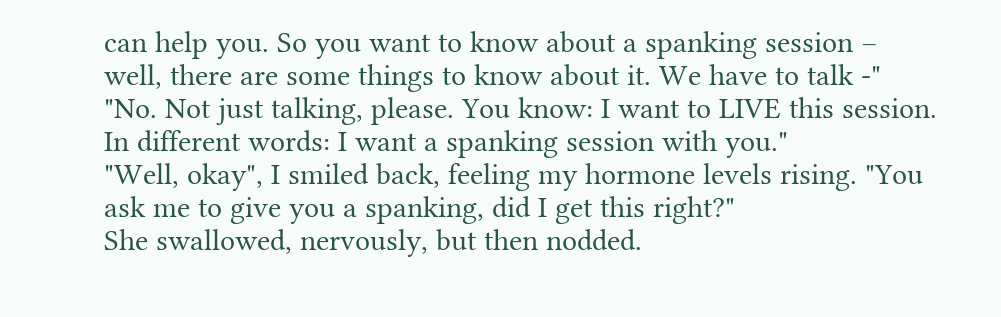can help you. So you want to know about a spanking session – well, there are some things to know about it. We have to talk -"
"No. Not just talking, please. You know: I want to LIVE this session. In different words: I want a spanking session with you."
"Well, okay", I smiled back, feeling my hormone levels rising. "You ask me to give you a spanking, did I get this right?"
She swallowed, nervously, but then nodded.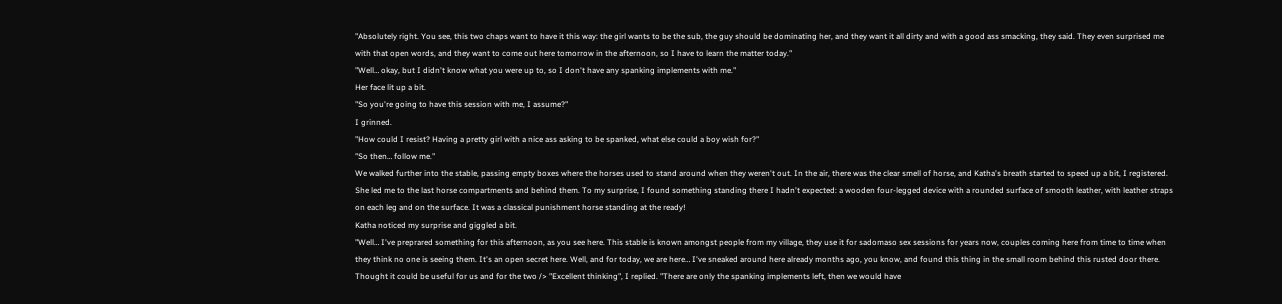"Absolutely right. You see, this two chaps want to have it this way: the girl wants to be the sub, the guy should be dominating her, and they want it all dirty and with a good ass smacking, they said. They even surprised me with that open words, and they want to come out here tomorrow in the afternoon, so I have to learn the matter today."
"Well… okay, but I didn't know what you were up to, so I don't have any spanking implements with me."
Her face lit up a bit.
"So you're going to have this session with me, I assume?"
I grinned.
"How could I resist? Having a pretty girl with a nice ass asking to be spanked, what else could a boy wish for?"
"So then… follow me."
We walked further into the stable, passing empty boxes where the horses used to stand around when they weren't out. In the air, there was the clear smell of horse, and Katha's breath started to speed up a bit, I registered. She led me to the last horse compartments and behind them. To my surprise, I found something standing there I hadn't expected: a wooden four-legged device with a rounded surface of smooth leather, with leather straps on each leg and on the surface. It was a classical punishment horse standing at the ready!
Katha noticed my surprise and giggled a bit.
"Well… I've preprared something for this afternoon, as you see here. This stable is known amongst people from my village, they use it for sadomaso sex sessions for years now, couples coming here from time to time when they think no one is seeing them. It's an open secret here. Well, and for today, we are here… I've sneaked around here already months ago, you know, and found this thing in the small room behind this rusted door there. Thought it could be useful for us and for the two /> "Excellent thinking", I replied. "There are only the spanking implements left, then we would have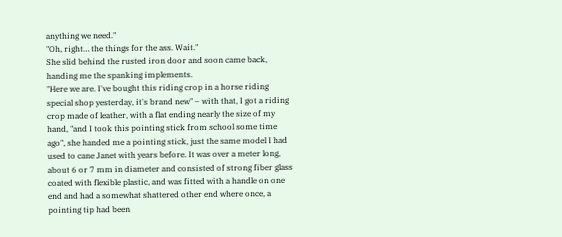anything we need."
"Oh, right… the things for the ass. Wait."
She slid behind the rusted iron door and soon came back, handing me the spanking implements.
"Here we are. I've bought this riding crop in a horse riding special shop yesterday, it's brand new" – with that, I got a riding crop made of leather, with a flat ending nearly the size of my hand, "and I took this pointing stick from school some time ago", she handed me a pointing stick, just the same model I had used to cane Janet with years before. It was over a meter long, about 6 or 7 mm in diameter and consisted of strong fiber glass coated with flexible plastic, and was fitted with a handle on one end and had a somewhat shattered other end where once, a pointing tip had been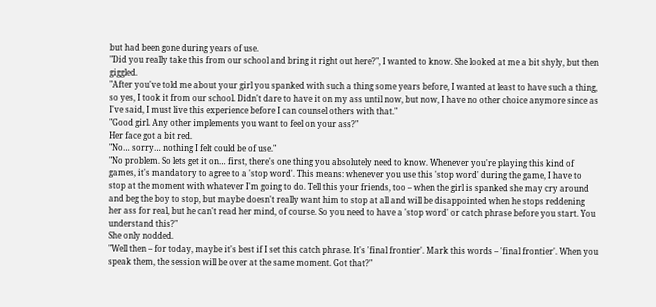but had been gone during years of use.
"Did you really take this from our school and bring it right out here?", I wanted to know. She looked at me a bit shyly, but then giggled.
"After you've told me about your girl you spanked with such a thing some years before, I wanted at least to have such a thing, so yes, I took it from our school. Didn't dare to have it on my ass until now, but now, I have no other choice anymore since as I've said, I must live this experience before I can counsel others with that."
"Good girl. Any other implements you want to feel on your ass?"
Her face got a bit red.
"No… sorry… nothing I felt could be of use."
"No problem. So lets get it on… first, there's one thing you absolutely need to know. Whenever you're playing this kind of games, it's mandatory to agree to a 'stop word'. This means: whenever you use this 'stop word' during the game, I have to stop at the moment with whatever I'm going to do. Tell this your friends, too – when the girl is spanked she may cry around and beg the boy to stop, but maybe doesn't really want him to stop at all and will be disappointed when he stops reddening her ass for real, but he can't read her mind, of course. So you need to have a 'stop word' or catch phrase before you start. You understand this?"
She only nodded.
"Well then – for today, maybe it's best if I set this catch phrase. It's 'final frontier'. Mark this words – 'final frontier'. When you speak them, the session will be over at the same moment. Got that?"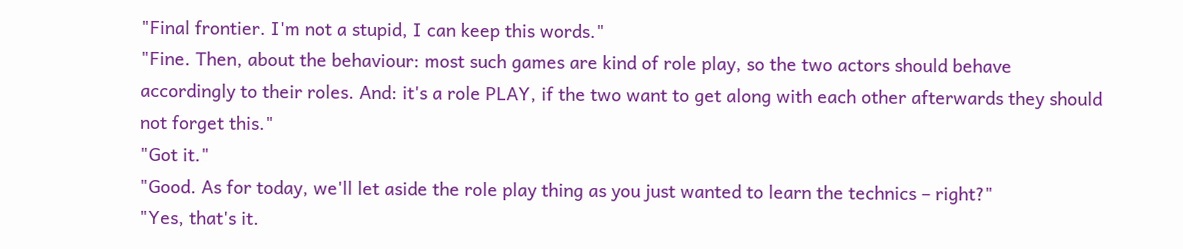"Final frontier. I'm not a stupid, I can keep this words."
"Fine. Then, about the behaviour: most such games are kind of role play, so the two actors should behave accordingly to their roles. And: it's a role PLAY, if the two want to get along with each other afterwards they should not forget this."
"Got it."
"Good. As for today, we'll let aside the role play thing as you just wanted to learn the technics – right?"
"Yes, that's it.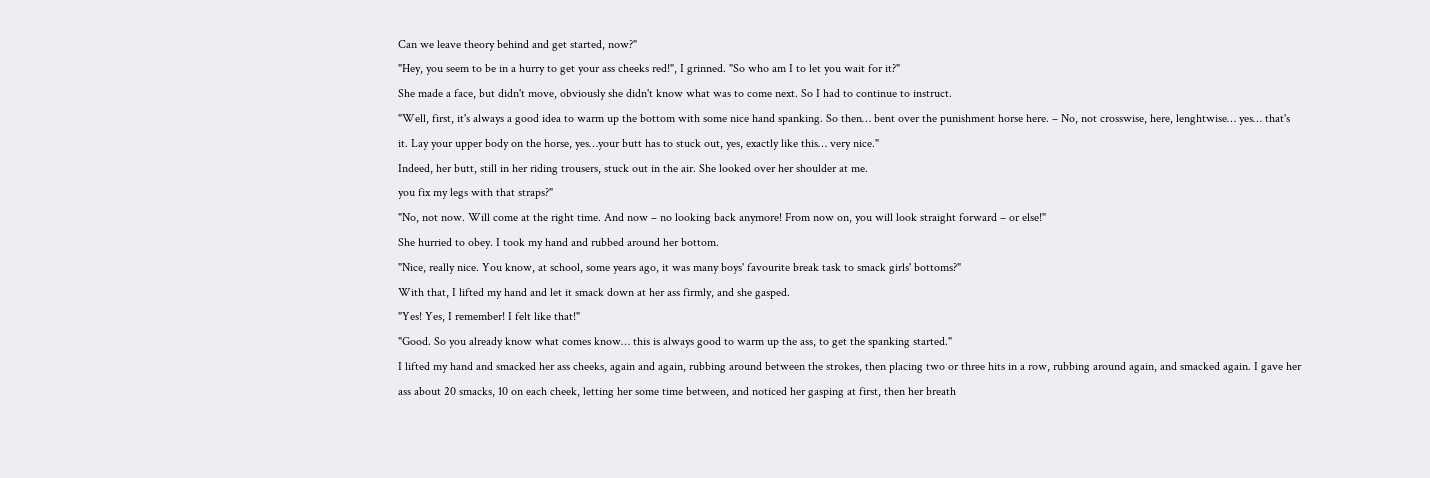Can we leave theory behind and get started, now?"
"Hey, you seem to be in a hurry to get your ass cheeks red!", I grinned. "So who am I to let you wait for it?"
She made a face, but didn't move, obviously she didn't know what was to come next. So I had to continue to instruct.
"Well, first, it's always a good idea to warm up the bottom with some nice hand spanking. So then… bent over the punishment horse here. – No, not crosswise, here, lenghtwise… yes… that's it. Lay your upper body on the horse, yes…your butt has to stuck out, yes, exactly like this… very nice."
Indeed, her butt, still in her riding trousers, stuck out in the air. She looked over her shoulder at me.
you fix my legs with that straps?"
"No, not now. Will come at the right time. And now – no looking back anymore! From now on, you will look straight forward – or else!"
She hurried to obey. I took my hand and rubbed around her bottom.
"Nice, really nice. You know, at school, some years ago, it was many boys' favourite break task to smack girls' bottoms?"
With that, I lifted my hand and let it smack down at her ass firmly, and she gasped.
"Yes! Yes, I remember! I felt like that!"
"Good. So you already know what comes know… this is always good to warm up the ass, to get the spanking started."
I lifted my hand and smacked her ass cheeks, again and again, rubbing around between the strokes, then placing two or three hits in a row, rubbing around again, and smacked again. I gave her ass about 20 smacks, 10 on each cheek, letting her some time between, and noticed her gasping at first, then her breath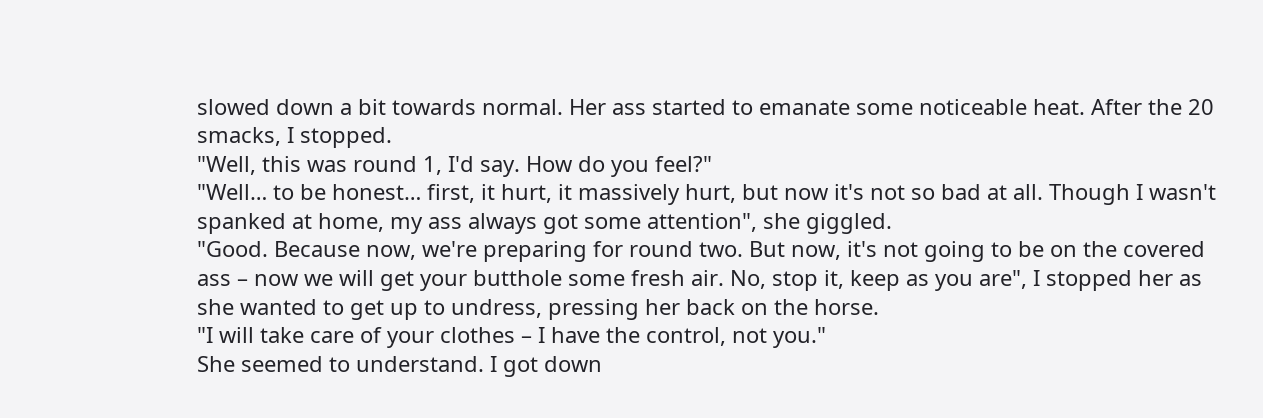slowed down a bit towards normal. Her ass started to emanate some noticeable heat. After the 20 smacks, I stopped.
"Well, this was round 1, I'd say. How do you feel?"
"Well… to be honest… first, it hurt, it massively hurt, but now it's not so bad at all. Though I wasn't spanked at home, my ass always got some attention", she giggled.
"Good. Because now, we're preparing for round two. But now, it's not going to be on the covered ass – now we will get your butthole some fresh air. No, stop it, keep as you are", I stopped her as she wanted to get up to undress, pressing her back on the horse.
"I will take care of your clothes – I have the control, not you."
She seemed to understand. I got down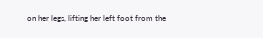on her legs, lifting her left foot from the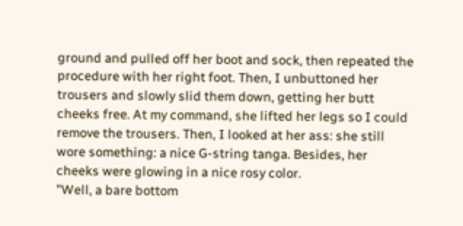ground and pulled off her boot and sock, then repeated the procedure with her right foot. Then, I unbuttoned her trousers and slowly slid them down, getting her butt cheeks free. At my command, she lifted her legs so I could remove the trousers. Then, I looked at her ass: she still wore something: a nice G-string tanga. Besides, her cheeks were glowing in a nice rosy color.
"Well, a bare bottom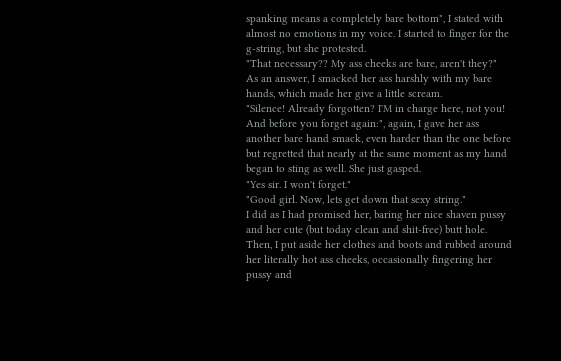spanking means a completely bare bottom", I stated with almost no emotions in my voice. I started to finger for the g-string, but she protested.
"That necessary?? My ass cheeks are bare, aren't they?"
As an answer, I smacked her ass harshly with my bare hands, which made her give a little scream.
"Silence! Already forgotten? I'M in charge here, not you! And before you forget again:", again, I gave her ass another bare hand smack, even harder than the one before but regretted that nearly at the same moment as my hand began to sting as well. She just gasped.
"Yes sir. I won't forget."
"Good girl. Now, lets get down that sexy string."
I did as I had promised her, baring her nice shaven pussy and her cute (but today clean and shit-free) butt hole. Then, I put aside her clothes and boots and rubbed around her literally hot ass cheeks, occasionally fingering her pussy and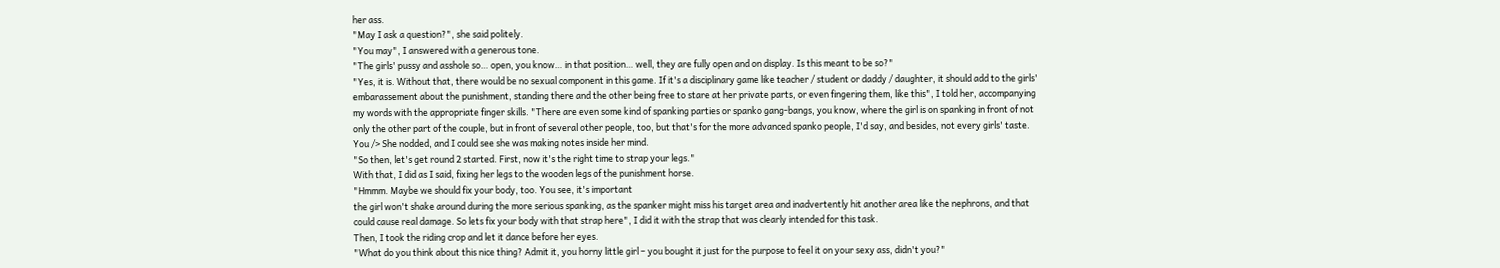her ass.
"May I ask a question?", she said politely.
"You may", I answered with a generous tone.
"The girls' pussy and asshole so… open, you know… in that position… well, they are fully open and on display. Is this meant to be so?"
"Yes, it is. Without that, there would be no sexual component in this game. If it's a disciplinary game like teacher / student or daddy / daughter, it should add to the girls' embarassement about the punishment, standing there and the other being free to stare at her private parts, or even fingering them, like this", I told her, accompanying my words with the appropriate finger skills. "There are even some kind of spanking parties or spanko gang-bangs, you know, where the girl is on spanking in front of not only the other part of the couple, but in front of several other people, too, but that's for the more advanced spanko people, I'd say, and besides, not every girls' taste. You /> She nodded, and I could see she was making notes inside her mind.
"So then, let's get round 2 started. First, now it's the right time to strap your legs."
With that, I did as I said, fixing her legs to the wooden legs of the punishment horse.
"Hmmm. Maybe we should fix your body, too. You see, it's important
the girl won't shake around during the more serious spanking, as the spanker might miss his target area and inadvertently hit another area like the nephrons, and that could cause real damage. So lets fix your body with that strap here", I did it with the strap that was clearly intended for this task.
Then, I took the riding crop and let it dance before her eyes.
"What do you think about this nice thing? Admit it, you horny little girl – you bought it just for the purpose to feel it on your sexy ass, didn't you?"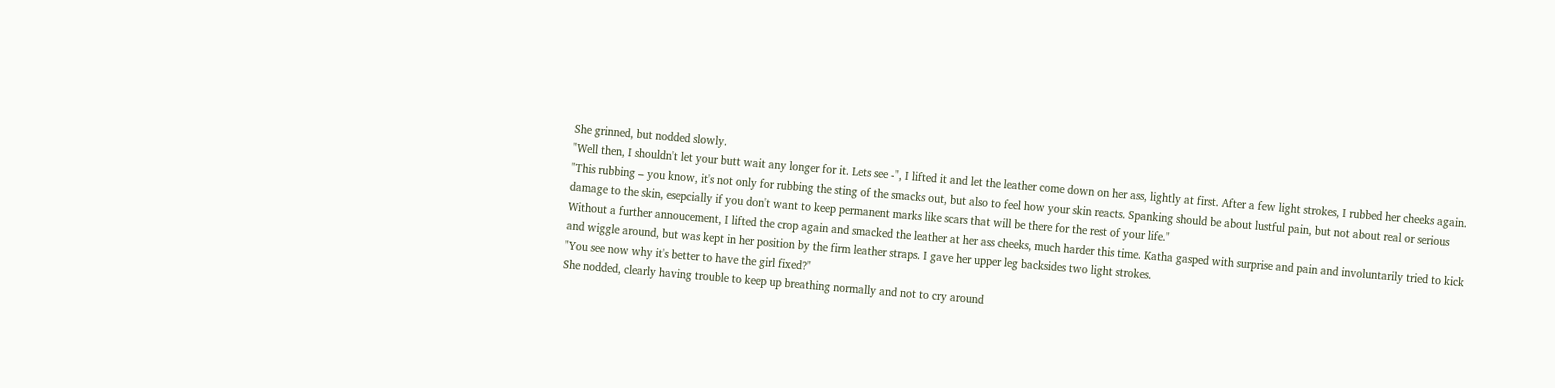She grinned, but nodded slowly.
"Well then, I shouldn't let your butt wait any longer for it. Lets see -", I lifted it and let the leather come down on her ass, lightly at first. After a few light strokes, I rubbed her cheeks again.
"This rubbing – you know, it's not only for rubbing the sting of the smacks out, but also to feel how your skin reacts. Spanking should be about lustful pain, but not about real or serious damage to the skin, esepcially if you don't want to keep permanent marks like scars that will be there for the rest of your life."
Without a further annoucement, I lifted the crop again and smacked the leather at her ass cheeks, much harder this time. Katha gasped with surprise and pain and involuntarily tried to kick and wiggle around, but was kept in her position by the firm leather straps. I gave her upper leg backsides two light strokes.
"You see now why it's better to have the girl fixed?"
She nodded, clearly having trouble to keep up breathing normally and not to cry around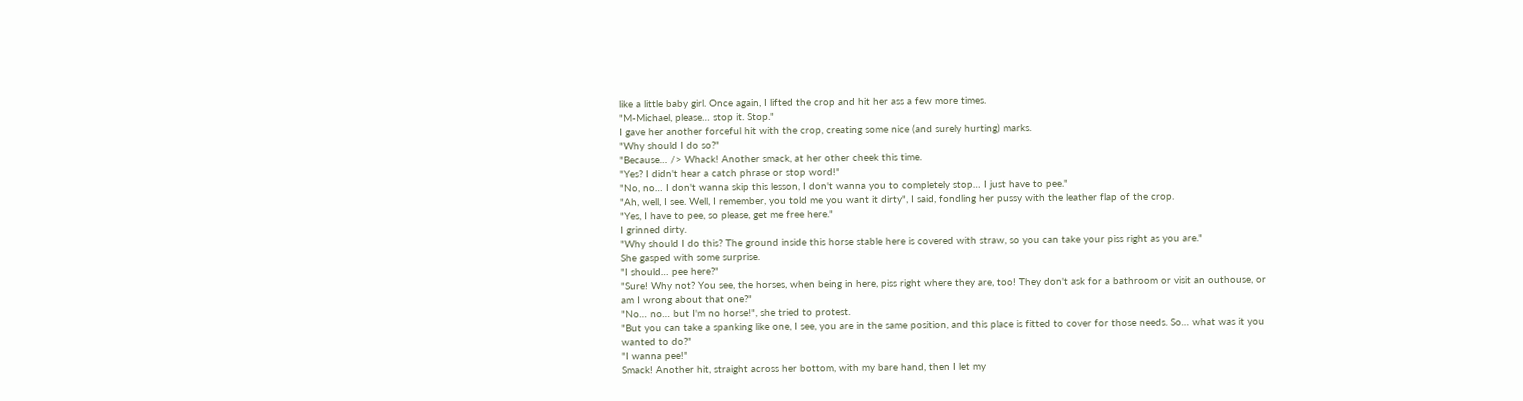like a little baby girl. Once again, I lifted the crop and hit her ass a few more times.
"M-Michael, please… stop it. Stop."
I gave her another forceful hit with the crop, creating some nice (and surely hurting) marks.
"Why should I do so?"
"Because… /> Whack! Another smack, at her other cheek this time.
"Yes? I didn't hear a catch phrase or stop word!"
"No, no… I don't wanna skip this lesson, I don't wanna you to completely stop… I just have to pee."
"Ah, well, I see. Well, I remember, you told me you want it dirty", I said, fondling her pussy with the leather flap of the crop.
"Yes, I have to pee, so please, get me free here."
I grinned dirty.
"Why should I do this? The ground inside this horse stable here is covered with straw, so you can take your piss right as you are."
She gasped with some surprise.
"I should… pee here?"
"Sure! Why not? You see, the horses, when being in here, piss right where they are, too! They don't ask for a bathroom or visit an outhouse, or am I wrong about that one?"
"No… no… but I'm no horse!", she tried to protest.
"But you can take a spanking like one, I see, you are in the same position, and this place is fitted to cover for those needs. So… what was it you wanted to do?"
"I wanna pee!"
Smack! Another hit, straight across her bottom, with my bare hand, then I let my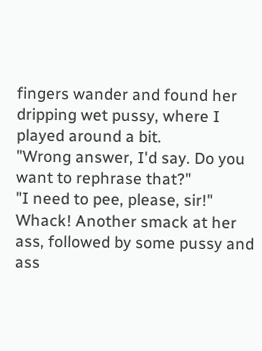fingers wander and found her dripping wet pussy, where I played around a bit.
"Wrong answer, I'd say. Do you want to rephrase that?"
"I need to pee, please, sir!"
Whack! Another smack at her ass, followed by some pussy and ass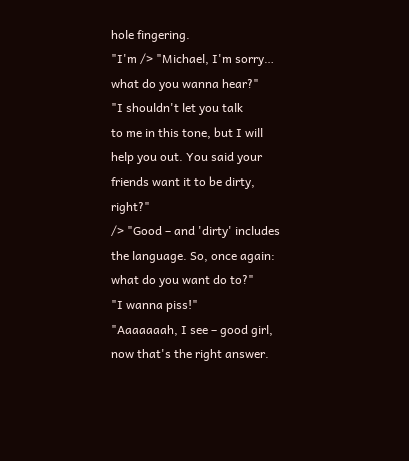hole fingering.
"I'm /> "Michael, I'm sorry… what do you wanna hear?"
"I shouldn't let you talk
to me in this tone, but I will help you out. You said your friends want it to be dirty, right?"
/> "Good – and 'dirty' includes the language. So, once again: what do you want do to?"
"I wanna piss!"
"Aaaaaaah, I see – good girl, now that's the right answer.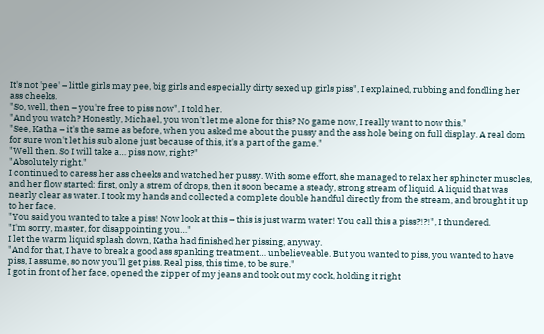It's not 'pee' – little girls may pee, big girls and especially dirty sexed up girls piss", I explained, rubbing and fondling her ass cheeks.
"So, well, then – you're free to piss now", I told her.
"And you watch? Honestly, Michael, you won't let me alone for this? No game now, I really want to now this."
"See, Katha – it's the same as before, when you asked me about the pussy and the ass hole being on full display. A real dom for sure won't let his sub alone just because of this, it's a part of the game."
"Well then. So I will take a… piss now, right?"
"Absolutely right."
I continued to caress her ass cheeks and watched her pussy. With some effort, she managed to relax her sphincter muscles, and her flow started: first, only a strem of drops, then it soon became a steady, strong stream of liquid. A liquid that was nearly clear as water. I took my hands and collected a complete double handful directly from the stream, and brought it up to her face.
"You said you wanted to take a piss! Now look at this – this is just warm water! You call this a piss?!?!", I thundered.
"I'm sorry, master, for disappointing you…"
I let the warm liquid splash down, Katha had finished her pissing, anyway.
"And for that, I have to break a good ass spanking treatment… unbelieveable. But you wanted to piss, you wanted to have piss, I assume, so now you'll get piss. Real piss, this time, to be sure."
I got in front of her face, opened the zipper of my jeans and took out my cock, holding it right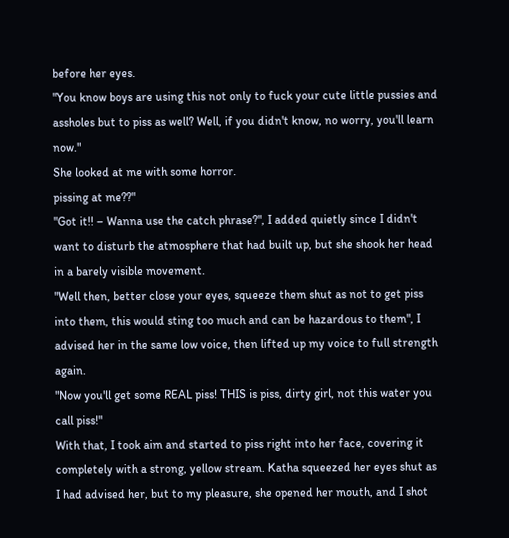before her eyes.
"You know boys are using this not only to fuck your cute little pussies and assholes but to piss as well? Well, if you didn't know, no worry, you'll learn now."
She looked at me with some horror.
pissing at me??"
"Got it!! – Wanna use the catch phrase?", I added quietly since I didn't want to disturb the atmosphere that had built up, but she shook her head in a barely visible movement.
"Well then, better close your eyes, squeeze them shut as not to get piss into them, this would sting too much and can be hazardous to them", I advised her in the same low voice, then lifted up my voice to full strength again.
"Now you'll get some REAL piss! THIS is piss, dirty girl, not this water you call piss!"
With that, I took aim and started to piss right into her face, covering it completely with a strong, yellow stream. Katha squeezed her eyes shut as I had advised her, but to my pleasure, she opened her mouth, and I shot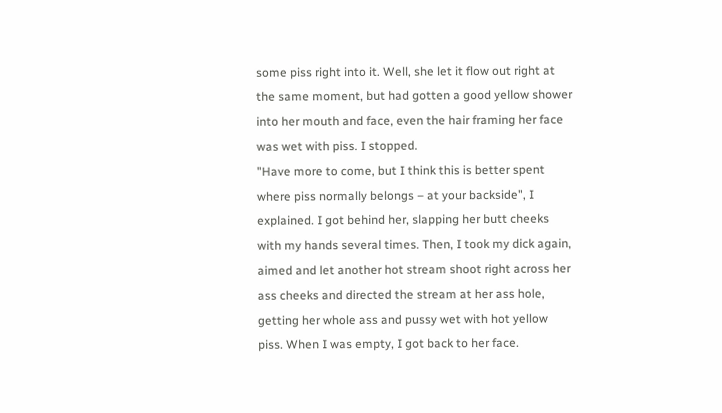some piss right into it. Well, she let it flow out right at the same moment, but had gotten a good yellow shower into her mouth and face, even the hair framing her face was wet with piss. I stopped.
"Have more to come, but I think this is better spent where piss normally belongs – at your backside", I explained. I got behind her, slapping her butt cheeks with my hands several times. Then, I took my dick again, aimed and let another hot stream shoot right across her ass cheeks and directed the stream at her ass hole, getting her whole ass and pussy wet with hot yellow piss. When I was empty, I got back to her face.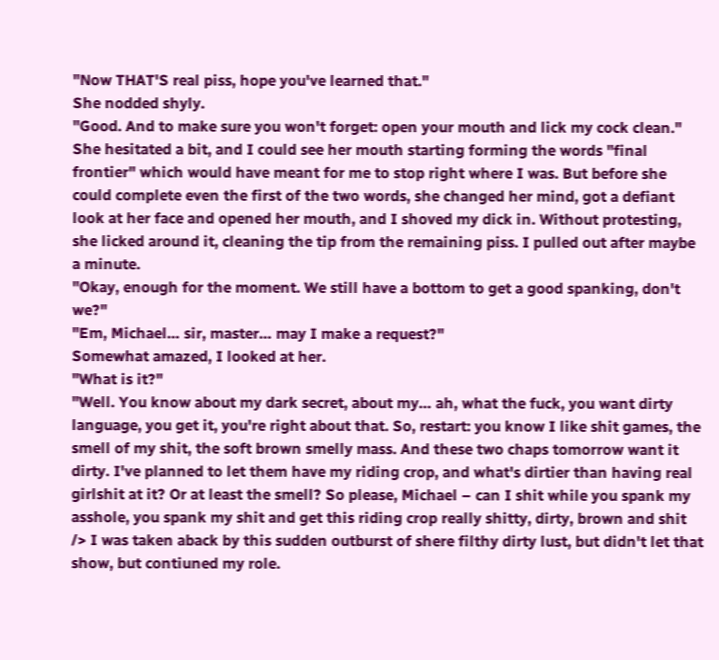"Now THAT'S real piss, hope you've learned that."
She nodded shyly.
"Good. And to make sure you won't forget: open your mouth and lick my cock clean."
She hesitated a bit, and I could see her mouth starting forming the words "final frontier" which would have meant for me to stop right where I was. But before she could complete even the first of the two words, she changed her mind, got a defiant look at her face and opened her mouth, and I shoved my dick in. Without protesting, she licked around it, cleaning the tip from the remaining piss. I pulled out after maybe a minute.
"Okay, enough for the moment. We still have a bottom to get a good spanking, don't we?"
"Em, Michael… sir, master… may I make a request?"
Somewhat amazed, I looked at her.
"What is it?"
"Well. You know about my dark secret, about my… ah, what the fuck, you want dirty language, you get it, you're right about that. So, restart: you know I like shit games, the smell of my shit, the soft brown smelly mass. And these two chaps tomorrow want it dirty. I've planned to let them have my riding crop, and what's dirtier than having real girlshit at it? Or at least the smell? So please, Michael – can I shit while you spank my asshole, you spank my shit and get this riding crop really shitty, dirty, brown and shit /> I was taken aback by this sudden outburst of shere filthy dirty lust, but didn't let that show, but contiuned my role.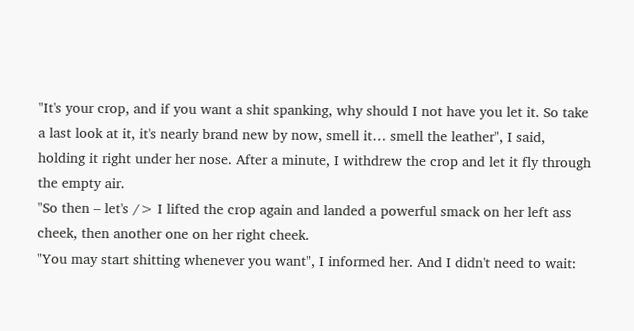"It's your crop, and if you want a shit spanking, why should I not have you let it. So take a last look at it, it's nearly brand new by now, smell it… smell the leather", I said, holding it right under her nose. After a minute, I withdrew the crop and let it fly through
the empty air.
"So then – let's /> I lifted the crop again and landed a powerful smack on her left ass cheek, then another one on her right cheek.
"You may start shitting whenever you want", I informed her. And I didn't need to wait: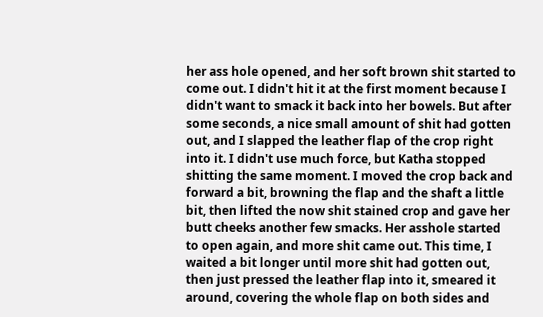her ass hole opened, and her soft brown shit started to come out. I didn't hit it at the first moment because I didn't want to smack it back into her bowels. But after some seconds, a nice small amount of shit had gotten out, and I slapped the leather flap of the crop right into it. I didn't use much force, but Katha stopped shitting the same moment. I moved the crop back and forward a bit, browning the flap and the shaft a little bit, then lifted the now shit stained crop and gave her butt cheeks another few smacks. Her asshole started to open again, and more shit came out. This time, I waited a bit longer until more shit had gotten out, then just pressed the leather flap into it, smeared it around, covering the whole flap on both sides and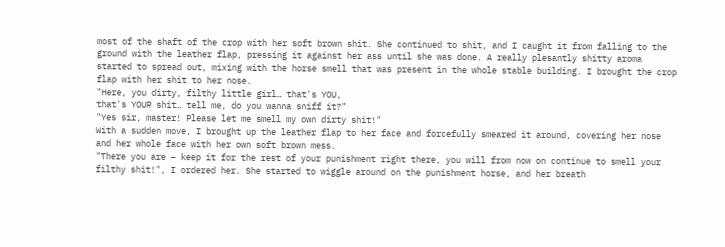most of the shaft of the crop with her soft brown shit. She continued to shit, and I caught it from falling to the ground with the leather flap, pressing it against her ass until she was done. A really plesantly shitty aroma started to spread out, mixing with the horse smell that was present in the whole stable building. I brought the crop flap with her shit to her nose.
"Here, you dirty, filthy little girl… that's YOU,
that's YOUR shit… tell me, do you wanna sniff it?"
"Yes sir, master! Please let me smell my own dirty shit!"
With a sudden move, I brought up the leather flap to her face and forcefully smeared it around, covering her nose and her whole face with her own soft brown mess.
"There you are – keep it for the rest of your punishment right there, you will from now on continue to smell your filthy shit!", I ordered her. She started to wiggle around on the punishment horse, and her breath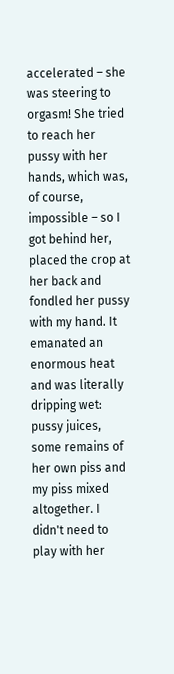accelerated – she was steering to orgasm! She tried to reach her pussy with her hands, which was, of course, impossible – so I got behind her, placed the crop at her back and fondled her pussy with my hand. It emanated an enormous heat and was literally dripping wet: pussy juices, some remains of her own piss and my piss mixed altogether. I didn't need to play with her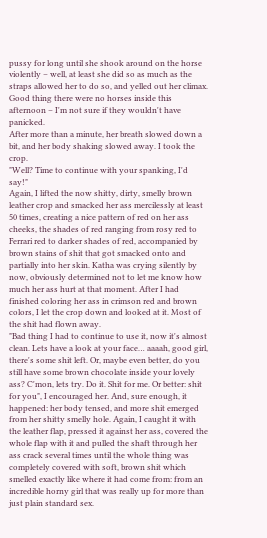pussy for long until she shook around on the horse violently – well, at least she did so as much as the straps allowed her to do so, and yelled out her climax. Good thing there were no horses inside this afternoon – I'm not sure if they wouldn't have panicked.
After more than a minute, her breath slowed down a bit, and her body shaking slowed away. I took the crop.
"Well? Time to continue with your spanking, I'd say!"
Again, I lifted the now shitty, dirty, smelly brown leather crop and smacked her ass mercilessly at least 50 times, creating a nice pattern of red on her ass cheeks, the shades of red ranging from rosy red to Ferrari red to darker shades of red, accompanied by brown stains of shit that got smacked onto and partially into her skin. Katha was crying silently by now, obviously determined not to let me know how much her ass hurt at that moment. After I had finished coloring her ass in crimson red and brown colors, I let the crop down and looked at it. Most of the shit had flown away.
"Bad thing I had to continue to use it, now it's almost clean. Lets have a look at your face… aaaah, good girl, there's some shit left. Or, maybe even better, do you still have some brown chocolate inside your lovely ass? C'mon, lets try. Do it. Shit for me. Or better: shit for you", I encouraged her. And, sure enough, it happened: her body tensed, and more shit emerged from her shitty smelly hole. Again, I caught it with the leather flap, pressed it against her ass, covered the whole flap with it and pulled the shaft through her ass crack several times until the whole thing was completely covered with soft, brown shit which smelled exactly like where it had come from: from an incredible horny girl that was really up for more than just plain standard sex.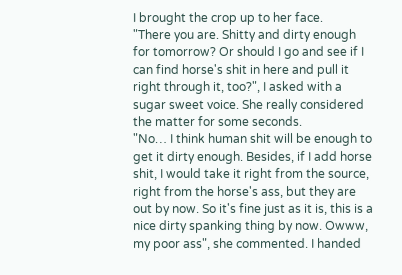I brought the crop up to her face.
"There you are. Shitty and dirty enough for tomorrow? Or should I go and see if I can find horse's shit in here and pull it right through it, too?", I asked with a sugar sweet voice. She really considered the matter for some seconds.
"No… I think human shit will be enough to get it dirty enough. Besides, if I add horse shit, I would take it right from the source, right from the horse's ass, but they are out by now. So it's fine just as it is, this is a nice dirty spanking thing by now. Owww, my poor ass", she commented. I handed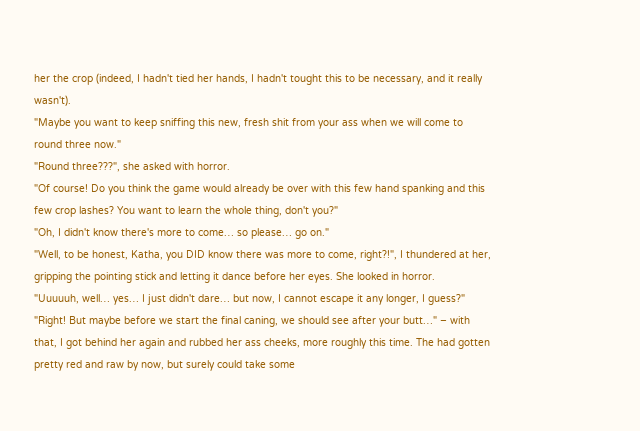her the crop (indeed, I hadn't tied her hands, I hadn't tought this to be necessary, and it really wasn't).
"Maybe you want to keep sniffing this new, fresh shit from your ass when we will come to round three now."
"Round three???", she asked with horror.
"Of course! Do you think the game would already be over with this few hand spanking and this few crop lashes? You want to learn the whole thing, don't you?"
"Oh, I didn't know there's more to come… so please… go on."
"Well, to be honest, Katha, you DID know there was more to come, right?!", I thundered at her, gripping the pointing stick and letting it dance before her eyes. She looked in horror.
"Uuuuuh, well… yes… I just didn't dare… but now, I cannot escape it any longer, I guess?"
"Right! But maybe before we start the final caning, we should see after your butt…" – with that, I got behind her again and rubbed her ass cheeks, more roughly this time. The had gotten pretty red and raw by now, but surely could take some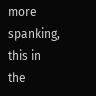more spanking, this in the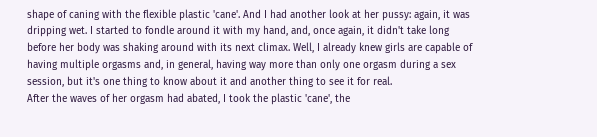shape of caning with the flexible plastic 'cane'. And I had another look at her pussy: again, it was dripping wet. I started to fondle around it with my hand, and, once again, it didn't take long before her body was shaking around with its next climax. Well, I already knew girls are capable of having multiple orgasms and, in general, having way more than only one orgasm during a sex session, but it's one thing to know about it and another thing to see it for real.
After the waves of her orgasm had abated, I took the plastic 'cane', the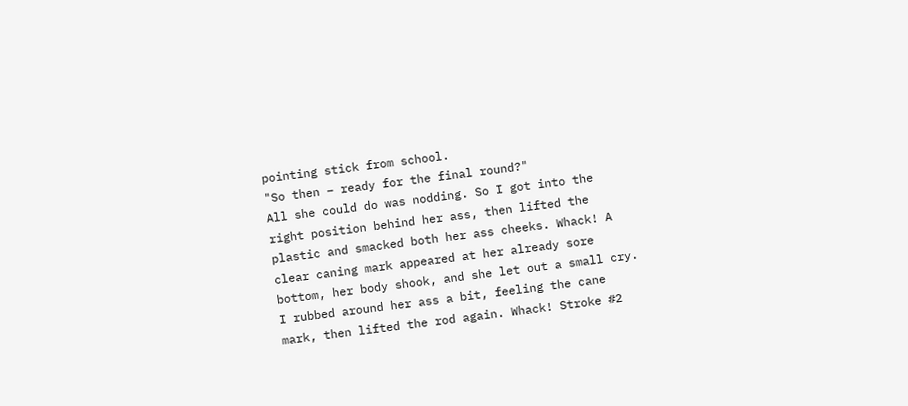pointing stick from school.
"So then – ready for the final round?"
All she could do was nodding. So I got into the right position behind her ass, then lifted the plastic and smacked both her ass cheeks. Whack! A clear caning mark appeared at her already sore bottom, her body shook, and she let out a small cry. I rubbed around her ass a bit, feeling the cane mark, then lifted the rod again. Whack! Stroke #2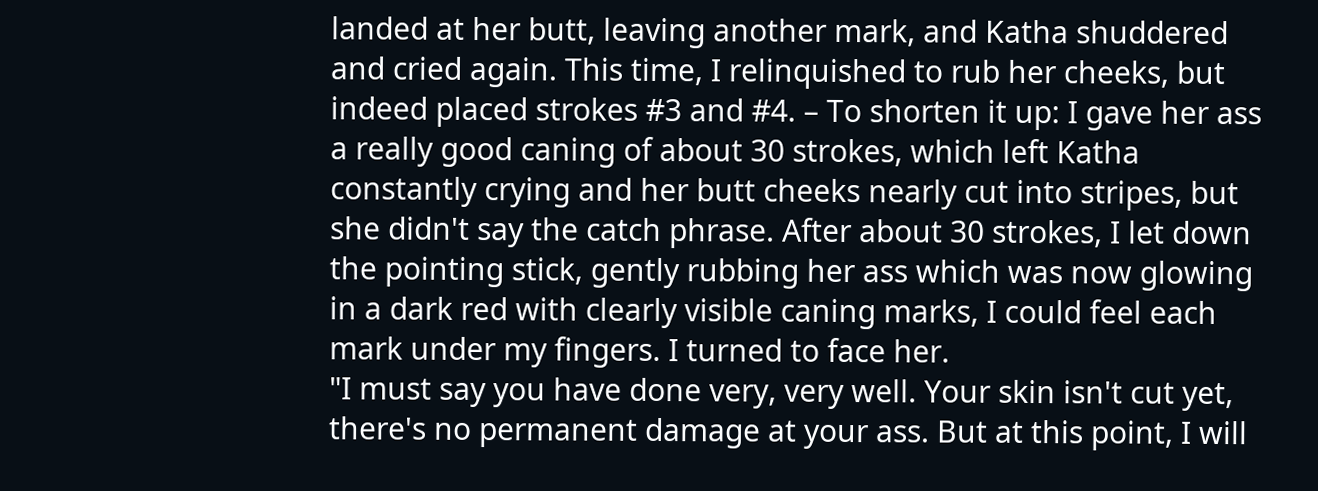landed at her butt, leaving another mark, and Katha shuddered and cried again. This time, I relinquished to rub her cheeks, but indeed placed strokes #3 and #4. – To shorten it up: I gave her ass a really good caning of about 30 strokes, which left Katha constantly crying and her butt cheeks nearly cut into stripes, but she didn't say the catch phrase. After about 30 strokes, I let down the pointing stick, gently rubbing her ass which was now glowing in a dark red with clearly visible caning marks, I could feel each mark under my fingers. I turned to face her.
"I must say you have done very, very well. Your skin isn't cut yet, there's no permanent damage at your ass. But at this point, I will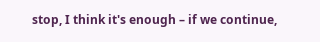stop, I think it's enough – if we continue,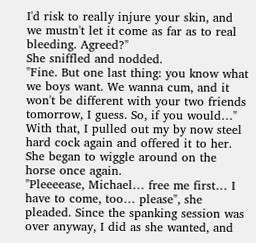I'd risk to really injure your skin, and we mustn't let it come as far as to real bleeding. Agreed?"
She sniffled and nodded.
"Fine. But one last thing: you know what we boys want. We wanna cum, and it won't be different with your two friends tomorrow, I guess. So, if you would…"
With that, I pulled out my by now steel hard cock again and offered it to her. She began to wiggle around on the horse once again.
"Pleeeease, Michael… free me first… I have to come, too… please", she pleaded. Since the spanking session was over anyway, I did as she wanted, and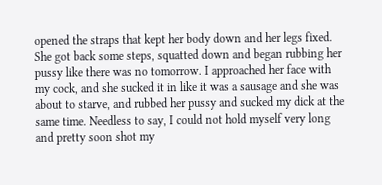opened the straps that kept her body down and her legs fixed. She got back some steps, squatted down and began rubbing her pussy like there was no tomorrow. I approached her face with my cock, and she sucked it in like it was a sausage and she was about to starve, and rubbed her pussy and sucked my dick at the same time. Needless to say, I could not hold myself very long and pretty soon shot my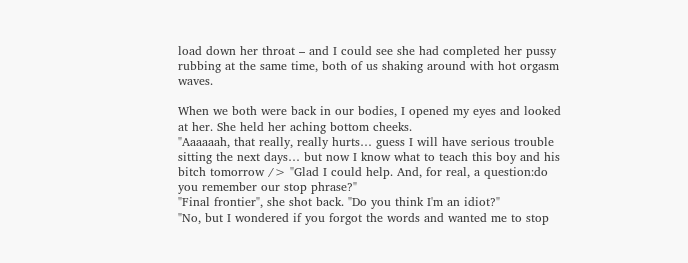load down her throat – and I could see she had completed her pussy rubbing at the same time, both of us shaking around with hot orgasm waves.

When we both were back in our bodies, I opened my eyes and looked at her. She held her aching bottom cheeks.
"Aaaaaah, that really, really hurts… guess I will have serious trouble sitting the next days… but now I know what to teach this boy and his bitch tomorrow /> "Glad I could help. And, for real, a question:do you remember our stop phrase?"
"Final frontier", she shot back. "Do you think I'm an idiot?"
"No, but I wondered if you forgot the words and wanted me to stop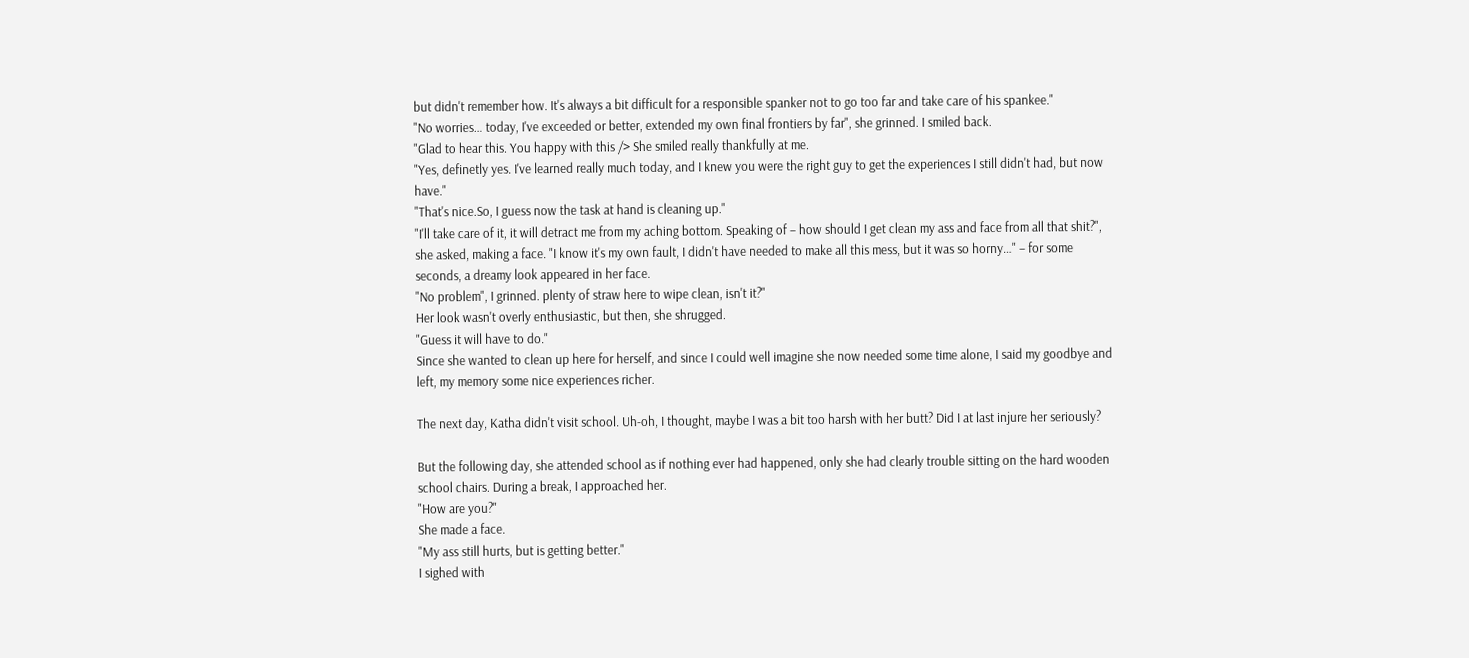but didn't remember how. It's always a bit difficult for a responsible spanker not to go too far and take care of his spankee."
"No worries… today, I've exceeded or better, extended my own final frontiers by far", she grinned. I smiled back.
"Glad to hear this. You happy with this /> She smiled really thankfully at me.
"Yes, definetly yes. I've learned really much today, and I knew you were the right guy to get the experiences I still didn't had, but now have."
"That's nice.So, I guess now the task at hand is cleaning up."
"I'll take care of it, it will detract me from my aching bottom. Speaking of – how should I get clean my ass and face from all that shit?", she asked, making a face. "I know it's my own fault, I didn't have needed to make all this mess, but it was so horny…" – for some seconds, a dreamy look appeared in her face.
"No problem", I grinned. plenty of straw here to wipe clean, isn't it?"
Her look wasn't overly enthusiastic, but then, she shrugged.
"Guess it will have to do."
Since she wanted to clean up here for herself, and since I could well imagine she now needed some time alone, I said my goodbye and left, my memory some nice experiences richer.

The next day, Katha didn't visit school. Uh-oh, I thought, maybe I was a bit too harsh with her butt? Did I at last injure her seriously?

But the following day, she attended school as if nothing ever had happened, only she had clearly trouble sitting on the hard wooden school chairs. During a break, I approached her.
"How are you?"
She made a face.
"My ass still hurts, but is getting better."
I sighed with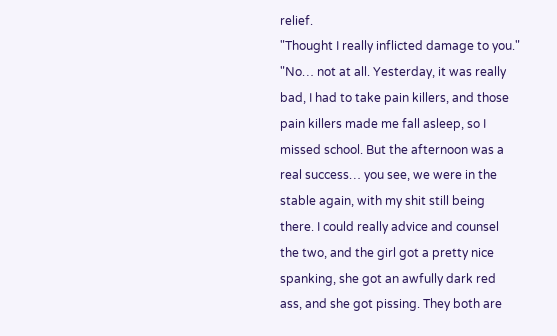relief.
"Thought I really inflicted damage to you."
"No… not at all. Yesterday, it was really bad, I had to take pain killers, and those pain killers made me fall asleep, so I missed school. But the afternoon was a real success… you see, we were in the stable again, with my shit still being there. I could really advice and counsel the two, and the girl got a pretty nice spanking, she got an awfully dark red ass, and she got pissing. They both are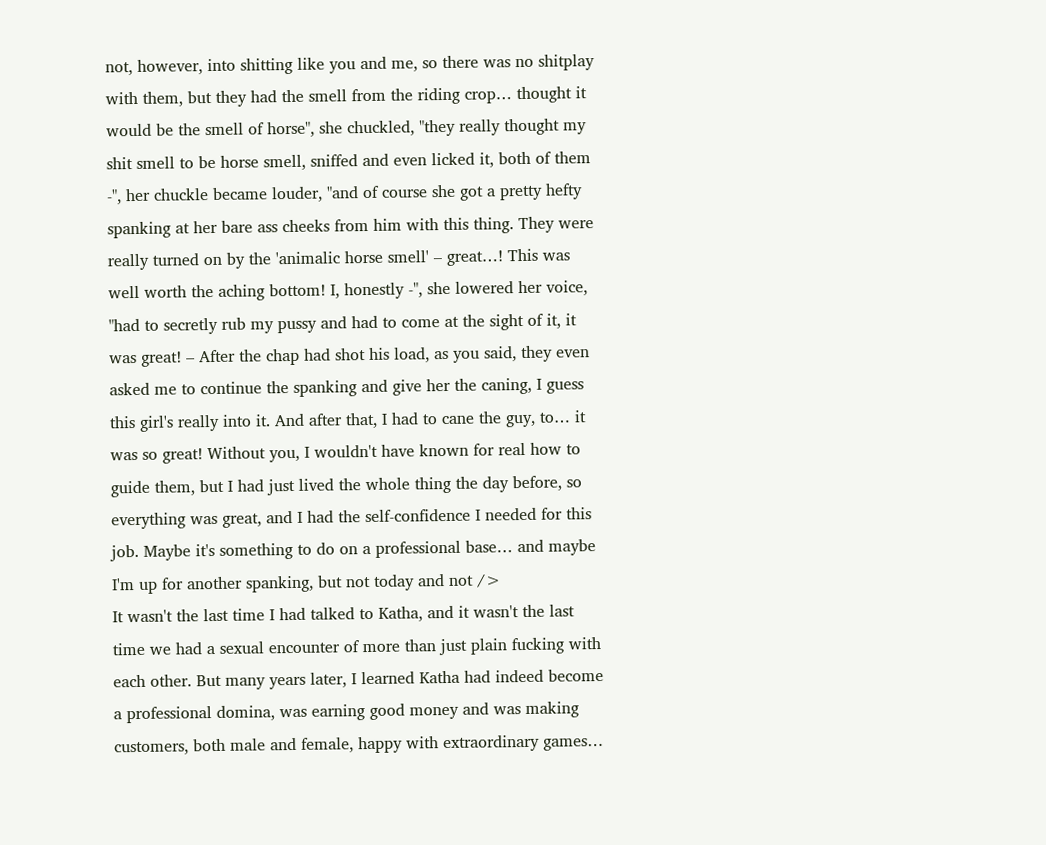not, however, into shitting like you and me, so there was no shitplay with them, but they had the smell from the riding crop… thought it would be the smell of horse", she chuckled, "they really thought my shit smell to be horse smell, sniffed and even licked it, both of them -", her chuckle became louder, "and of course she got a pretty hefty spanking at her bare ass cheeks from him with this thing. They were really turned on by the 'animalic horse smell' – great…! This was well worth the aching bottom! I, honestly -", she lowered her voice, "had to secretly rub my pussy and had to come at the sight of it, it was great! – After the chap had shot his load, as you said, they even asked me to continue the spanking and give her the caning, I guess this girl's really into it. And after that, I had to cane the guy, to… it was so great! Without you, I wouldn't have known for real how to guide them, but I had just lived the whole thing the day before, so everything was great, and I had the self-confidence I needed for this job. Maybe it's something to do on a professional base… and maybe I'm up for another spanking, but not today and not />
It wasn't the last time I had talked to Katha, and it wasn't the last time we had a sexual encounter of more than just plain fucking with each other. But many years later, I learned Katha had indeed become a professional domina, was earning good money and was making customers, both male and female, happy with extraordinary games…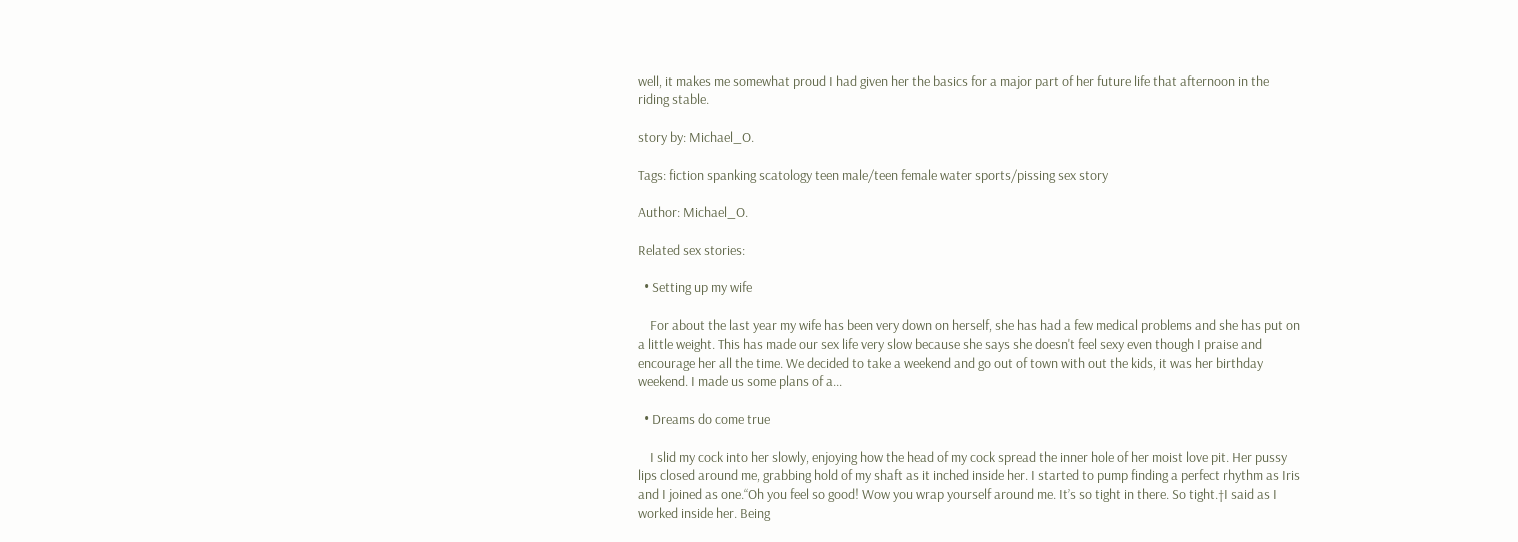well, it makes me somewhat proud I had given her the basics for a major part of her future life that afternoon in the riding stable.

story by: Michael_O.

Tags: fiction spanking scatology teen male/teen female water sports/pissing sex story

Author: Michael_O.

Related sex stories:

  • Setting up my wife

    For about the last year my wife has been very down on herself, she has had a few medical problems and she has put on a little weight. This has made our sex life very slow because she says she doesn't feel sexy even though I praise and encourage her all the time. We decided to take a weekend and go out of town with out the kids, it was her birthday weekend. I made us some plans of a...

  • Dreams do come true

    I slid my cock into her slowly, enjoying how the head of my cock spread the inner hole of her moist love pit. Her pussy lips closed around me, grabbing hold of my shaft as it inched inside her. I started to pump finding a perfect rhythm as Iris and I joined as one.“Oh you feel so good! Wow you wrap yourself around me. It’s so tight in there. So tight.†I said as I worked inside her. Being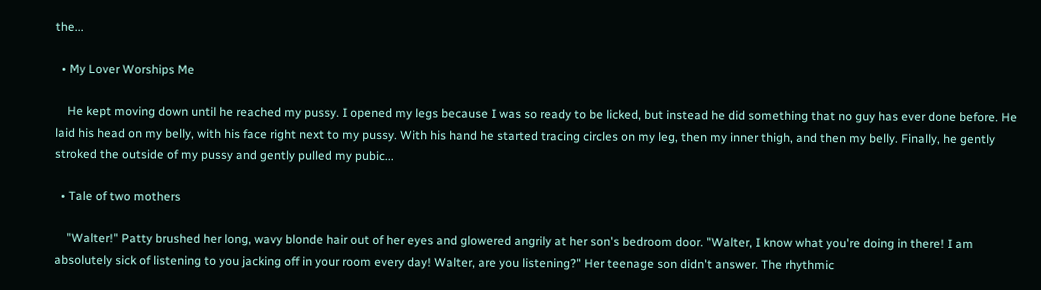the...

  • My Lover Worships Me

    He kept moving down until he reached my pussy. I opened my legs because I was so ready to be licked, but instead he did something that no guy has ever done before. He laid his head on my belly, with his face right next to my pussy. With his hand he started tracing circles on my leg, then my inner thigh, and then my belly. Finally, he gently stroked the outside of my pussy and gently pulled my pubic...

  • Tale of two mothers

    "Walter!" Patty brushed her long, wavy blonde hair out of her eyes and glowered angrily at her son's bedroom door. "Walter, I know what you're doing in there! I am absolutely sick of listening to you jacking off in your room every day! Walter, are you listening?" Her teenage son didn't answer. The rhythmic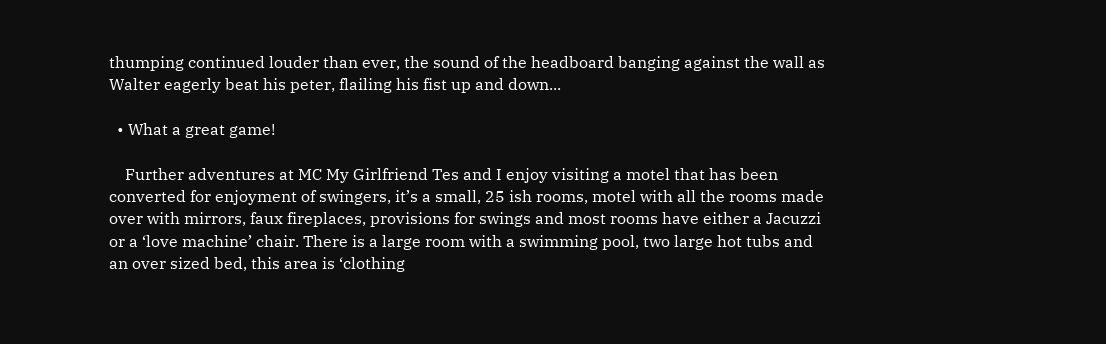thumping continued louder than ever, the sound of the headboard banging against the wall as Walter eagerly beat his peter, flailing his fist up and down...

  • What a great game!

    Further adventures at MC My Girlfriend Tes and I enjoy visiting a motel that has been converted for enjoyment of swingers, it’s a small, 25 ish rooms, motel with all the rooms made over with mirrors, faux fireplaces, provisions for swings and most rooms have either a Jacuzzi or a ‘love machine’ chair. There is a large room with a swimming pool, two large hot tubs and an over sized bed, this area is ‘clothing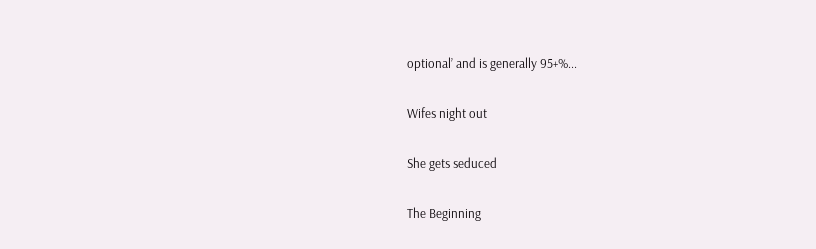optional’ and is generally 95+%...

Wifes night out

She gets seduced

The Beginning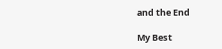and the End

My Best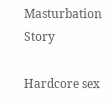Masturbation Story

Hardcore sex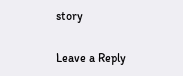story

Leave a Reply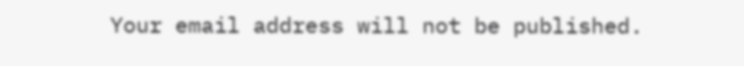Your email address will not be published.